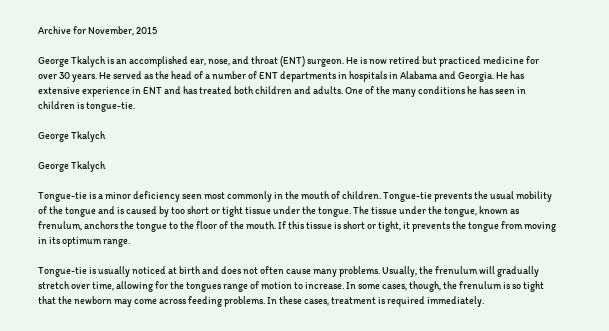Archive for November, 2015

George Tkalych is an accomplished ear, nose, and throat (ENT) surgeon. He is now retired but practiced medicine for over 30 years. He served as the head of a number of ENT departments in hospitals in Alabama and Georgia. He has extensive experience in ENT and has treated both children and adults. One of the many conditions he has seen in children is tongue-tie.

George Tkalych

George Tkalych

Tongue-tie is a minor deficiency seen most commonly in the mouth of children. Tongue-tie prevents the usual mobility of the tongue and is caused by too short or tight tissue under the tongue. The tissue under the tongue, known as frenulum, anchors the tongue to the floor of the mouth. If this tissue is short or tight, it prevents the tongue from moving in its optimum range.

Tongue-tie is usually noticed at birth and does not often cause many problems. Usually, the frenulum will gradually stretch over time, allowing for the tongues range of motion to increase. In some cases, though, the frenulum is so tight that the newborn may come across feeding problems. In these cases, treatment is required immediately.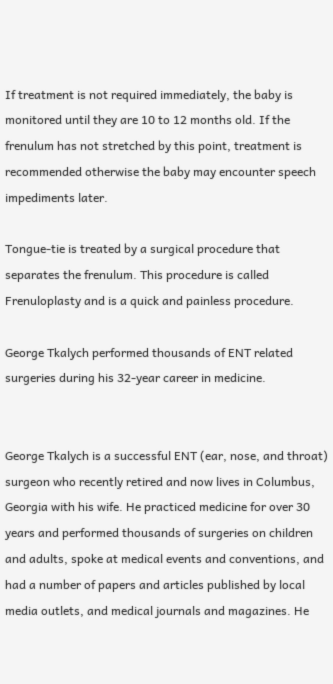If treatment is not required immediately, the baby is monitored until they are 10 to 12 months old. If the frenulum has not stretched by this point, treatment is recommended otherwise the baby may encounter speech impediments later.

Tongue-tie is treated by a surgical procedure that separates the frenulum. This procedure is called Frenuloplasty and is a quick and painless procedure.

George Tkalych performed thousands of ENT related surgeries during his 32-year career in medicine.


George Tkalych is a successful ENT (ear, nose, and throat) surgeon who recently retired and now lives in Columbus, Georgia with his wife. He practiced medicine for over 30 years and performed thousands of surgeries on children and adults, spoke at medical events and conventions, and had a number of papers and articles published by local media outlets, and medical journals and magazines. He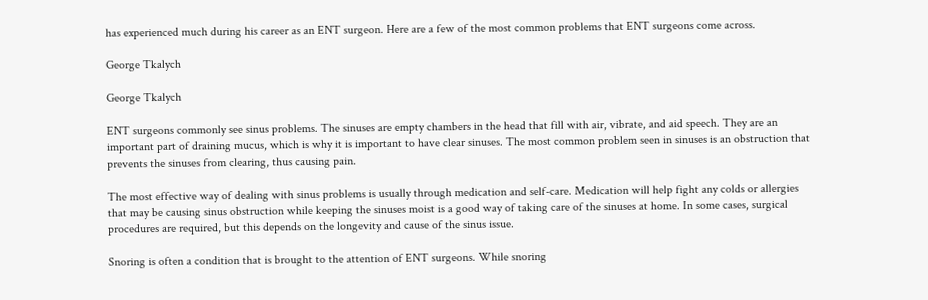has experienced much during his career as an ENT surgeon. Here are a few of the most common problems that ENT surgeons come across.

George Tkalych

George Tkalych

ENT surgeons commonly see sinus problems. The sinuses are empty chambers in the head that fill with air, vibrate, and aid speech. They are an important part of draining mucus, which is why it is important to have clear sinuses. The most common problem seen in sinuses is an obstruction that prevents the sinuses from clearing, thus causing pain.

The most effective way of dealing with sinus problems is usually through medication and self-care. Medication will help fight any colds or allergies that may be causing sinus obstruction while keeping the sinuses moist is a good way of taking care of the sinuses at home. In some cases, surgical procedures are required, but this depends on the longevity and cause of the sinus issue.

Snoring is often a condition that is brought to the attention of ENT surgeons. While snoring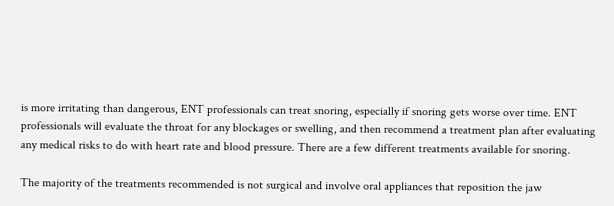is more irritating than dangerous, ENT professionals can treat snoring, especially if snoring gets worse over time. ENT professionals will evaluate the throat for any blockages or swelling, and then recommend a treatment plan after evaluating any medical risks to do with heart rate and blood pressure. There are a few different treatments available for snoring.

The majority of the treatments recommended is not surgical and involve oral appliances that reposition the jaw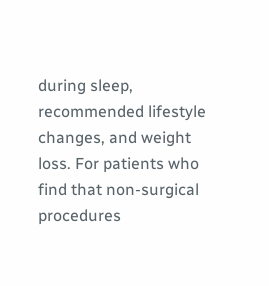during sleep, recommended lifestyle changes, and weight loss. For patients who find that non-surgical procedures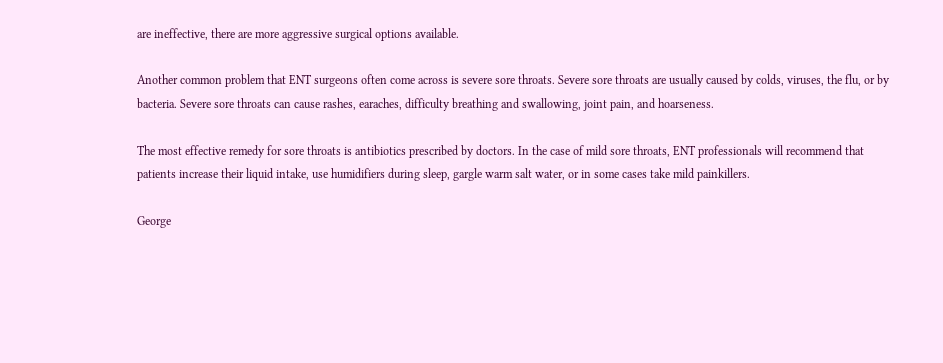are ineffective, there are more aggressive surgical options available.

Another common problem that ENT surgeons often come across is severe sore throats. Severe sore throats are usually caused by colds, viruses, the flu, or by bacteria. Severe sore throats can cause rashes, earaches, difficulty breathing and swallowing, joint pain, and hoarseness.

The most effective remedy for sore throats is antibiotics prescribed by doctors. In the case of mild sore throats, ENT professionals will recommend that patients increase their liquid intake, use humidifiers during sleep, gargle warm salt water, or in some cases take mild painkillers.

George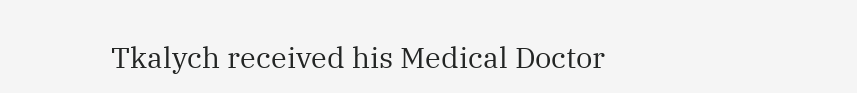Tkalych received his Medical Doctor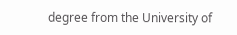degree from the University of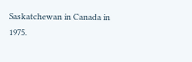Saskatchewan in Canada in 1975.